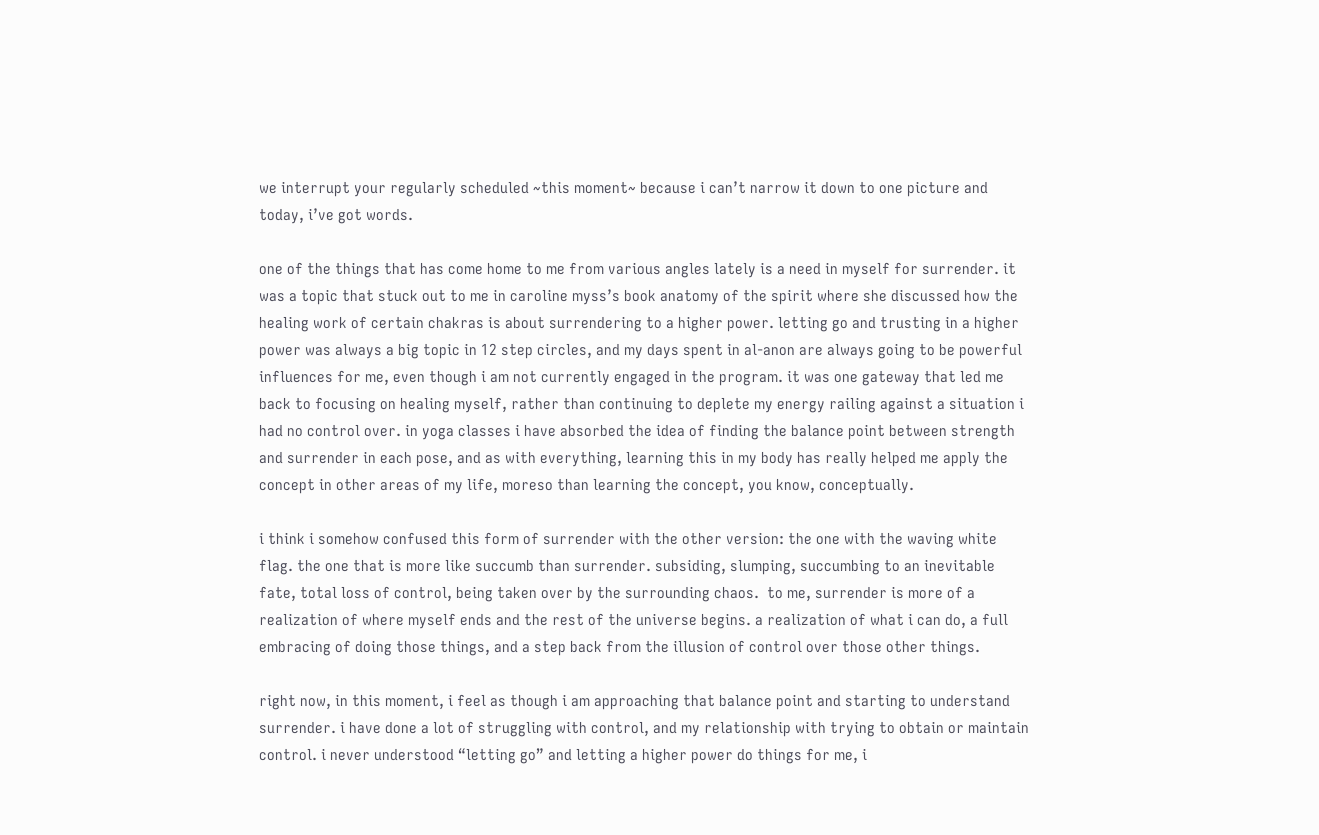we interrupt your regularly scheduled ~this moment~ because i can’t narrow it down to one picture and today, i’ve got words.

one of the things that has come home to me from various angles lately is a need in myself for surrender. it was a topic that stuck out to me in caroline myss’s book anatomy of the spirit where she discussed how the healing work of certain chakras is about surrendering to a higher power. letting go and trusting in a higher power was always a big topic in 12 step circles, and my days spent in al-anon are always going to be powerful influences for me, even though i am not currently engaged in the program. it was one gateway that led me back to focusing on healing myself, rather than continuing to deplete my energy railing against a situation i had no control over. in yoga classes i have absorbed the idea of finding the balance point between strength and surrender in each pose, and as with everything, learning this in my body has really helped me apply the concept in other areas of my life, moreso than learning the concept, you know, conceptually.

i think i somehow confused this form of surrender with the other version: the one with the waving white flag. the one that is more like succumb than surrender. subsiding, slumping, succumbing to an inevitable fate, total loss of control, being taken over by the surrounding chaos.  to me, surrender is more of a realization of where myself ends and the rest of the universe begins. a realization of what i can do, a full embracing of doing those things, and a step back from the illusion of control over those other things.

right now, in this moment, i feel as though i am approaching that balance point and starting to understand surrender. i have done a lot of struggling with control, and my relationship with trying to obtain or maintain control. i never understood “letting go” and letting a higher power do things for me, i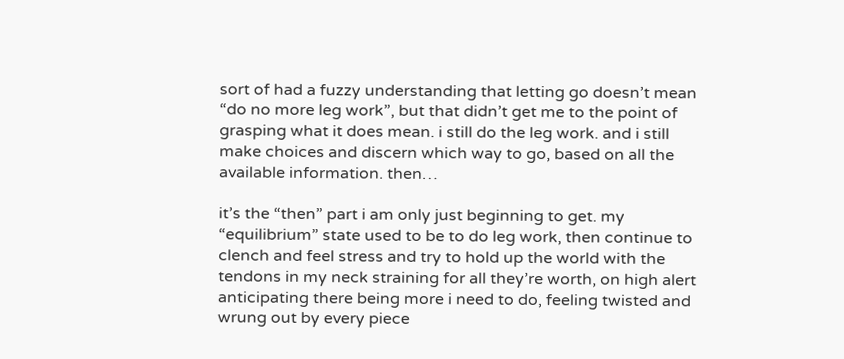sort of had a fuzzy understanding that letting go doesn’t mean “do no more leg work”, but that didn’t get me to the point of grasping what it does mean. i still do the leg work. and i still make choices and discern which way to go, based on all the available information. then…

it’s the “then” part i am only just beginning to get. my “equilibrium” state used to be to do leg work, then continue to clench and feel stress and try to hold up the world with the tendons in my neck straining for all they’re worth, on high alert anticipating there being more i need to do, feeling twisted and wrung out by every piece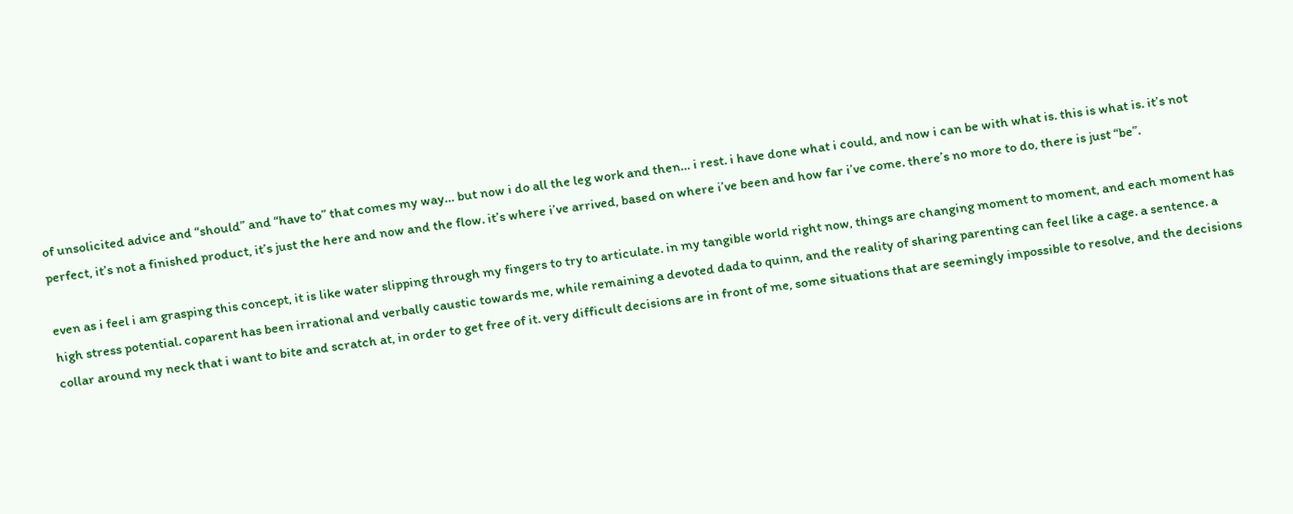of unsolicited advice and “should” and “have to” that comes my way… but now i do all the leg work and then… i rest. i have done what i could, and now i can be with what is. this is what is. it’s not perfect, it’s not a finished product, it’s just the here and now and the flow. it’s where i’ve arrived, based on where i’ve been and how far i’ve come. there’s no more to do, there is just “be”.

even as i feel i am grasping this concept, it is like water slipping through my fingers to try to articulate. in my tangible world right now, things are changing moment to moment, and each moment has high stress potential. coparent has been irrational and verbally caustic towards me, while remaining a devoted dada to quinn, and the reality of sharing parenting can feel like a cage. a sentence. a collar around my neck that i want to bite and scratch at, in order to get free of it. very difficult decisions are in front of me, some situations that are seemingly impossible to resolve, and the decisions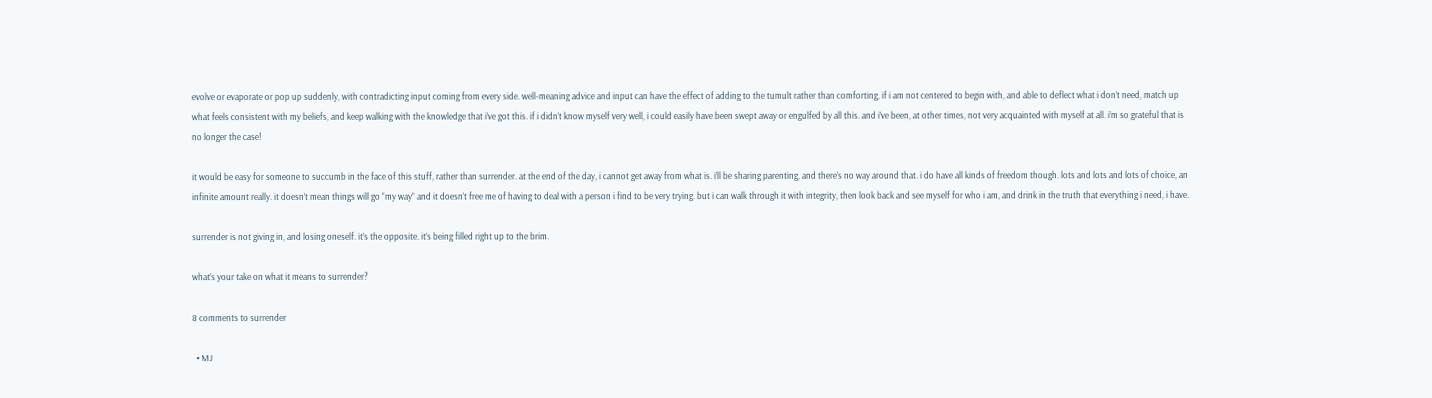evolve or evaporate or pop up suddenly, with contradicting input coming from every side. well-meaning advice and input can have the effect of adding to the tumult rather than comforting, if i am not centered to begin with, and able to deflect what i don’t need, match up what feels consistent with my beliefs, and keep walking with the knowledge that i’ve got this. if i didn’t know myself very well, i could easily have been swept away or engulfed by all this. and i’ve been, at other times, not very acquainted with myself at all. i’m so grateful that is no longer the case!

it would be easy for someone to succumb in the face of this stuff, rather than surrender. at the end of the day, i cannot get away from what is. i’ll be sharing parenting, and there’s no way around that. i do have all kinds of freedom though. lots and lots and lots of choice, an infinite amount really. it doesn’t mean things will go “my way” and it doesn’t free me of having to deal with a person i find to be very trying. but i can walk through it with integrity, then look back and see myself for who i am, and drink in the truth that everything i need, i have.

surrender is not giving in, and losing oneself. it’s the opposite. it’s being filled right up to the brim.

what’s your take on what it means to surrender?

8 comments to surrender

  • MJ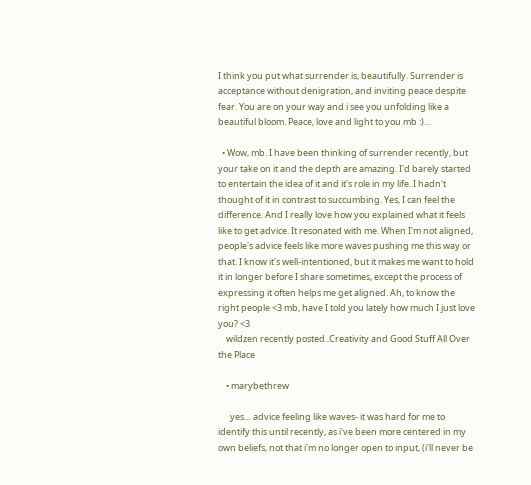I think you put what surrender is, beautifully. Surrender is acceptance without denigration, and inviting peace despite fear. You are on your way and i see you unfolding like a beautiful bloom. Peace, love and light to you mb :)…

  • Wow, mb. I have been thinking of surrender recently, but your take on it and the depth are amazing. I'd barely started to entertain the idea of it and it's role in my life. I hadn't thought of it in contrast to succumbing. Yes, I can feel the difference. And I really love how you explained what it feels like to get advice. It resonated with me. When I'm not aligned, people's advice feels like more waves pushing me this way or that. I know it's well-intentioned, but it makes me want to hold it in longer before I share sometimes, except the process of expressing it often helps me get aligned. Ah, to know the right people <3 mb, have I told you lately how much I just love you? <3
    wildzen recently posted..Creativity and Good Stuff All Over the Place

    • marybethrew

      yes… advice feeling like waves- it was hard for me to identify this until recently, as i've been more centered in my own beliefs, not that i'm no longer open to input, (i'll never be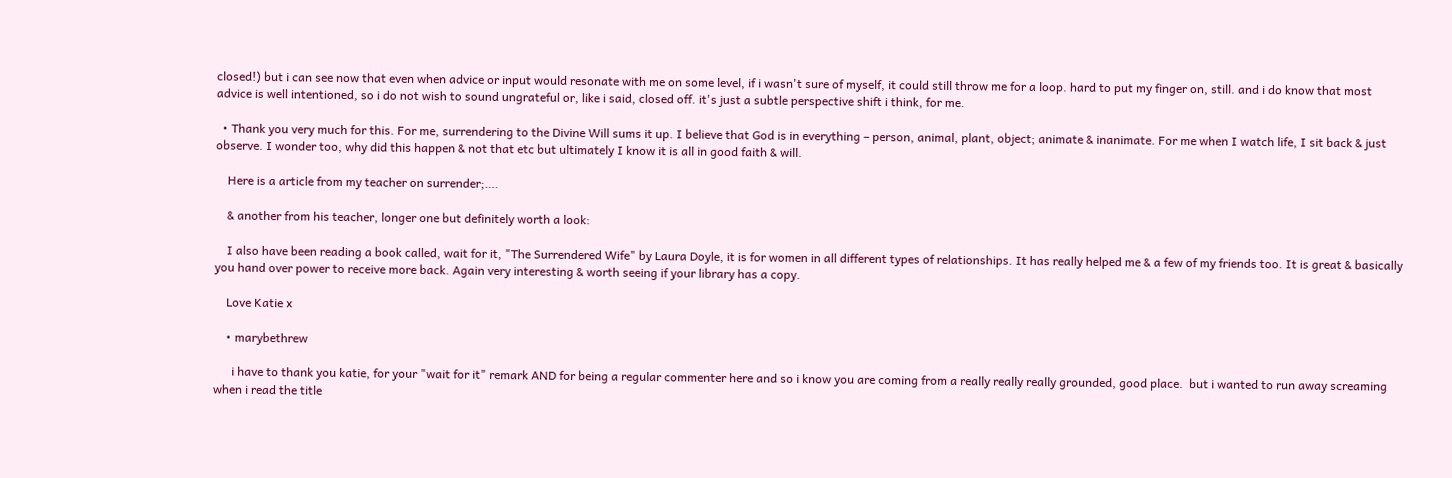closed!) but i can see now that even when advice or input would resonate with me on some level, if i wasn't sure of myself, it could still throw me for a loop. hard to put my finger on, still. and i do know that most advice is well intentioned, so i do not wish to sound ungrateful or, like i said, closed off. it's just a subtle perspective shift i think, for me.

  • Thank you very much for this. For me, surrendering to the Divine Will sums it up. I believe that God is in everything – person, animal, plant, object; animate & inanimate. For me when I watch life, I sit back & just observe. I wonder too, why did this happen & not that etc but ultimately I know it is all in good faith & will.

    Here is a article from my teacher on surrender;….

    & another from his teacher, longer one but definitely worth a look:

    I also have been reading a book called, wait for it, "The Surrendered Wife" by Laura Doyle, it is for women in all different types of relationships. It has really helped me & a few of my friends too. It is great & basically you hand over power to receive more back. Again very interesting & worth seeing if your library has a copy.

    Love Katie x

    • marybethrew

      i have to thank you katie, for your "wait for it" remark AND for being a regular commenter here and so i know you are coming from a really really really grounded, good place.  but i wanted to run away screaming when i read the title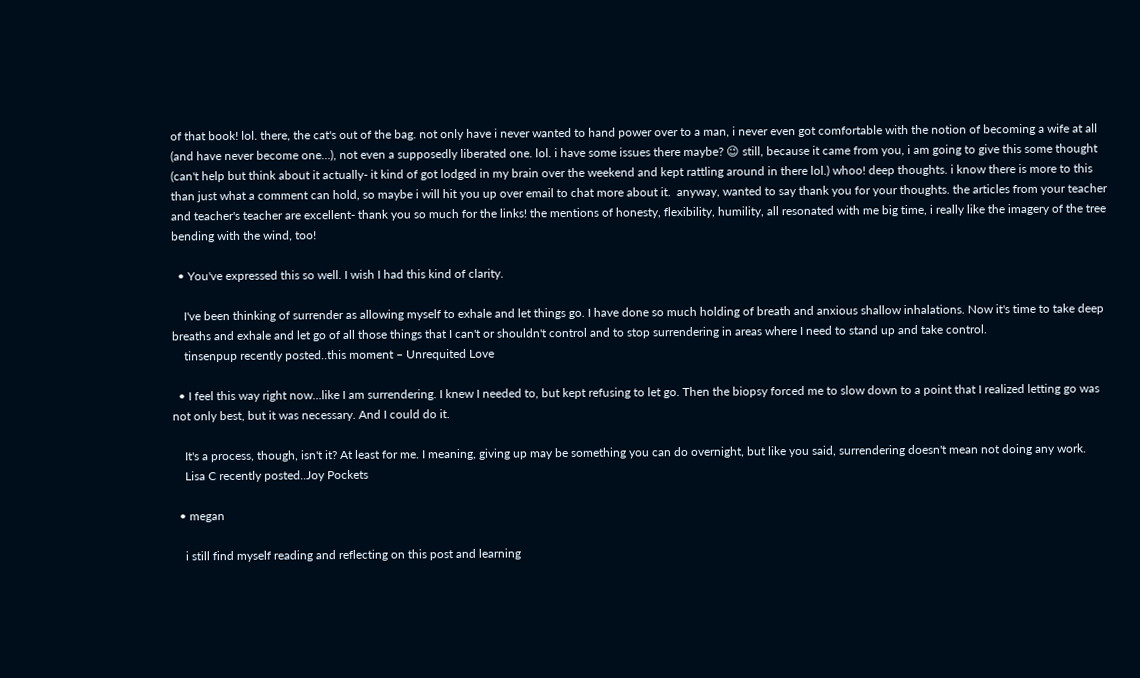of that book! lol. there, the cat's out of the bag. not only have i never wanted to hand power over to a man, i never even got comfortable with the notion of becoming a wife at all (and have never become one…), not even a supposedly liberated one. lol. i have some issues there maybe? 😉 still, because it came from you, i am going to give this some thought (can't help but think about it actually- it kind of got lodged in my brain over the weekend and kept rattling around in there lol.) whoo! deep thoughts. i know there is more to this than just what a comment can hold, so maybe i will hit you up over email to chat more about it.  anyway, wanted to say thank you for your thoughts. the articles from your teacher and teacher's teacher are excellent- thank you so much for the links! the mentions of honesty, flexibility, humility, all resonated with me big time, i really like the imagery of the tree bending with the wind, too!

  • You've expressed this so well. I wish I had this kind of clarity.

    I've been thinking of surrender as allowing myself to exhale and let things go. I have done so much holding of breath and anxious shallow inhalations. Now it's time to take deep breaths and exhale and let go of all those things that I can't or shouldn't control and to stop surrendering in areas where I need to stand up and take control.
    tinsenpup recently posted..this moment – Unrequited Love

  • I feel this way right now…like I am surrendering. I knew I needed to, but kept refusing to let go. Then the biopsy forced me to slow down to a point that I realized letting go was not only best, but it was necessary. And I could do it.

    It's a process, though, isn't it? At least for me. I meaning, giving up may be something you can do overnight, but like you said, surrendering doesn't mean not doing any work.
    Lisa C recently posted..Joy Pockets

  • megan

    i still find myself reading and reflecting on this post and learning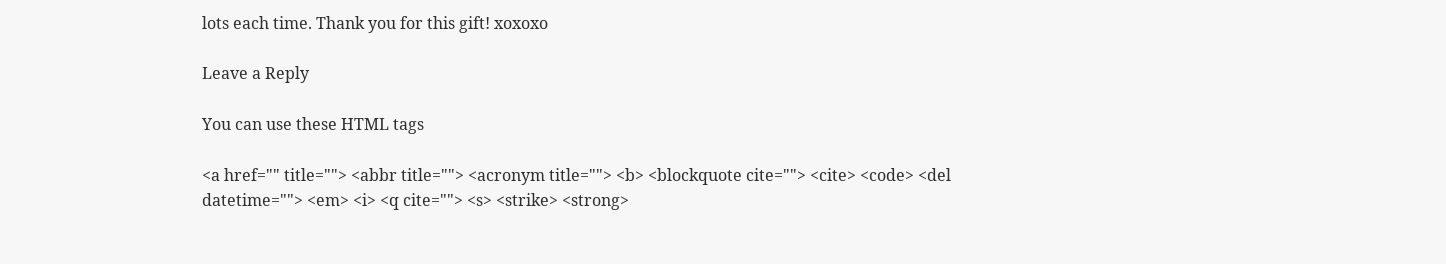lots each time. Thank you for this gift! xoxoxo

Leave a Reply

You can use these HTML tags

<a href="" title=""> <abbr title=""> <acronym title=""> <b> <blockquote cite=""> <cite> <code> <del datetime=""> <em> <i> <q cite=""> <s> <strike> <strong>